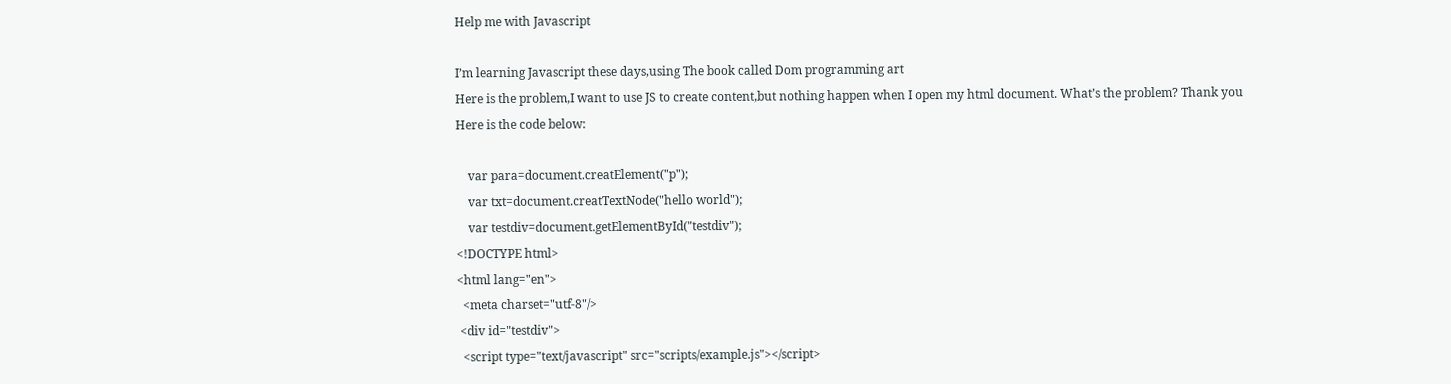Help me with Javascript

I’m learning Javascript these days,using The book called Dom programming art
Here is the problem,I want to use JS to create content,but nothing happen when I open my html document. What’s the problem? Thank you
Here is the code below:

    var para=document.creatElement("p");
    var txt=document.creatTextNode("hello world");
    var testdiv=document.getElementById("testdiv");
<!DOCTYPE html>
<html lang="en">
  <meta charset="utf-8"/>
 <div id="testdiv">
  <script type="text/javascript" src="scripts/example.js"></script>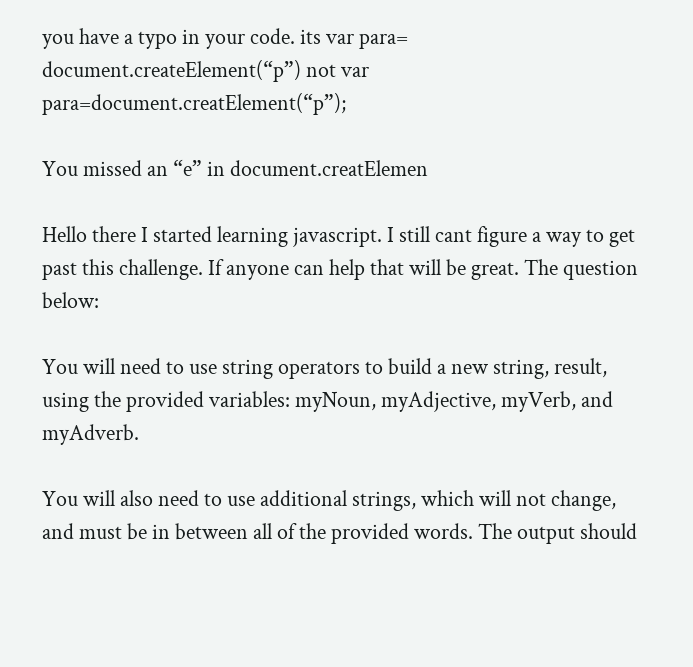you have a typo in your code. its var para= document.createElement(“p”) not var para=document.creatElement(“p”);

You missed an “e” in document.creatElemen

Hello there I started learning javascript. I still cant figure a way to get past this challenge. If anyone can help that will be great. The question below:

You will need to use string operators to build a new string, result, using the provided variables: myNoun, myAdjective, myVerb, and myAdverb.

You will also need to use additional strings, which will not change, and must be in between all of the provided words. The output should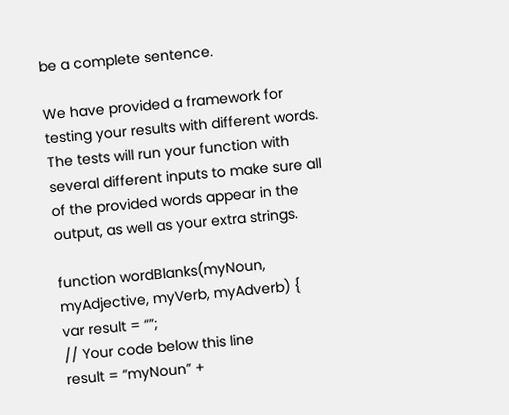be a complete sentence.

We have provided a framework for testing your results with different words. The tests will run your function with several different inputs to make sure all of the provided words appear in the output, as well as your extra strings.

function wordBlanks(myNoun, myAdjective, myVerb, myAdverb) {
var result = “”;
// Your code below this line
result = “myNoun” +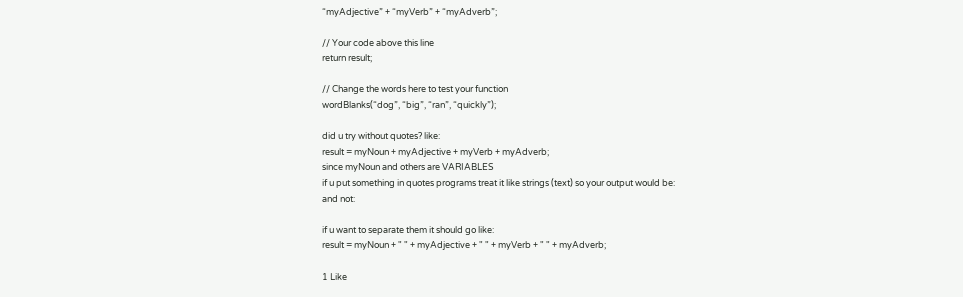“myAdjective” + “myVerb” + “myAdverb”;

// Your code above this line
return result;

// Change the words here to test your function
wordBlanks(“dog”, “big”, “ran”, “quickly”);

did u try without quotes? like:
result = myNoun + myAdjective + myVerb + myAdverb;
since myNoun and others are VARIABLES
if u put something in quotes programs treat it like strings (text) so your output would be:
and not:

if u want to separate them it should go like:
result = myNoun + " " + myAdjective + " " + myVerb + " " + myAdverb;

1 Like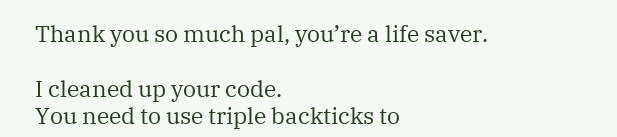Thank you so much pal, you’re a life saver.

I cleaned up your code.
You need to use triple backticks to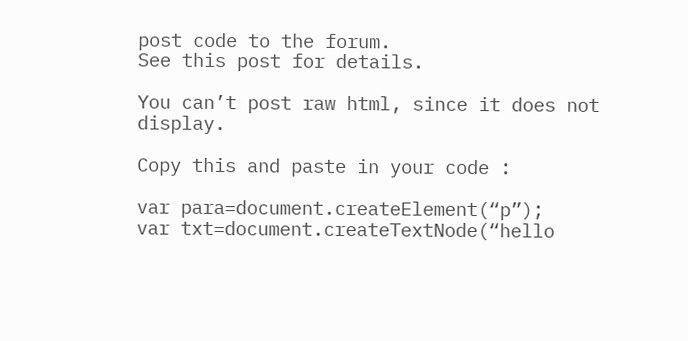post code to the forum.
See this post for details.

You can’t post raw html, since it does not display.

Copy this and paste in your code :

var para=document.createElement(“p”);
var txt=document.createTextNode(“hello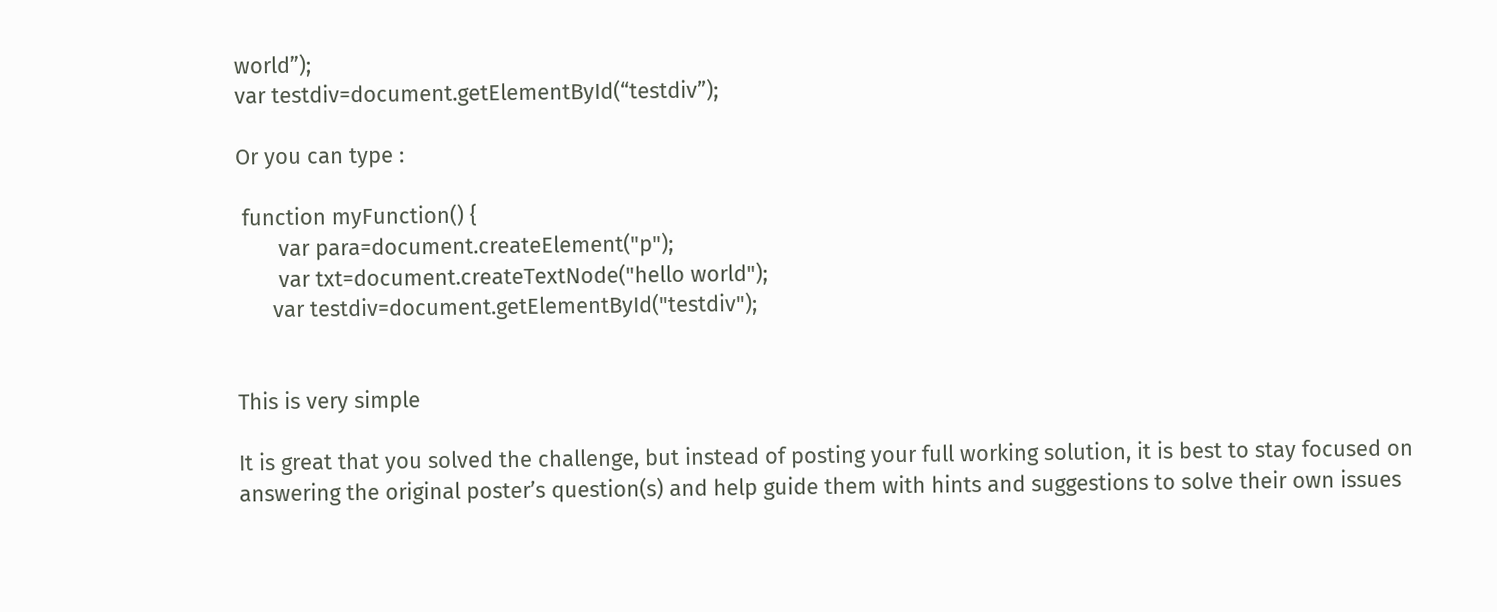world”);
var testdiv=document.getElementById(“testdiv”);

Or you can type :

 function myFunction() {
       var para=document.createElement("p");
       var txt=document.createTextNode("hello world");
      var testdiv=document.getElementById("testdiv");


This is very simple

It is great that you solved the challenge, but instead of posting your full working solution, it is best to stay focused on answering the original poster’s question(s) and help guide them with hints and suggestions to solve their own issues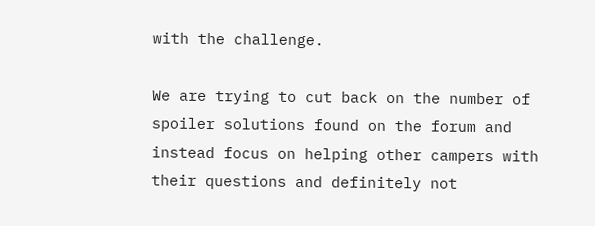with the challenge.

We are trying to cut back on the number of spoiler solutions found on the forum and instead focus on helping other campers with their questions and definitely not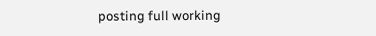posting full working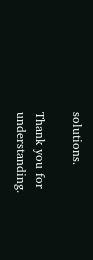solutions.

Thank you for understanding.